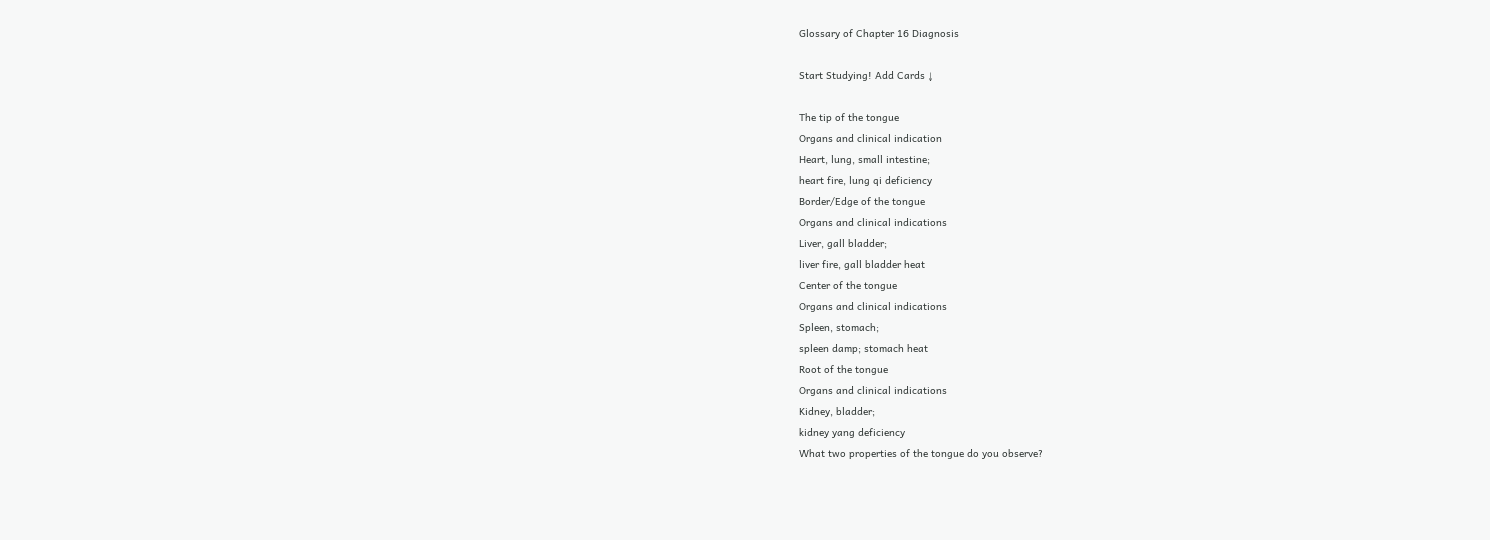Glossary of Chapter 16 Diagnosis

Start Studying! Add Cards ↓

The tip of the tongue
Organs and clinical indication
Heart, lung, small intestine;
heart fire, lung qi deficiency
Border/Edge of the tongue
Organs and clinical indications
Liver, gall bladder;
liver fire, gall bladder heat
Center of the tongue
Organs and clinical indications
Spleen, stomach;
spleen damp; stomach heat
Root of the tongue
Organs and clinical indications
Kidney, bladder;
kidney yang deficiency
What two properties of the tongue do you observe?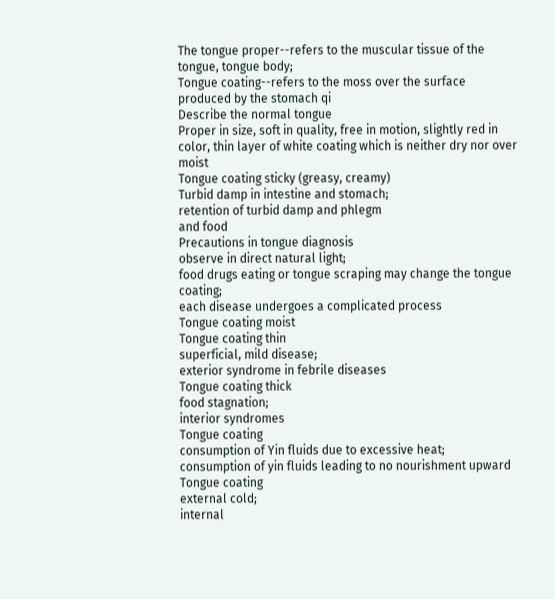The tongue proper--refers to the muscular tissue of the tongue, tongue body;
Tongue coating--refers to the moss over the surface produced by the stomach qi
Describe the normal tongue
Proper in size, soft in quality, free in motion, slightly red in color, thin layer of white coating which is neither dry nor over moist
Tongue coating sticky (greasy, creamy)
Turbid damp in intestine and stomach;
retention of turbid damp and phlegm
and food
Precautions in tongue diagnosis
observe in direct natural light;
food drugs eating or tongue scraping may change the tongue coating;
each disease undergoes a complicated process
Tongue coating moist
Tongue coating thin
superficial, mild disease;
exterior syndrome in febrile diseases
Tongue coating thick
food stagnation;
interior syndromes
Tongue coating
consumption of Yin fluids due to excessive heat;
consumption of yin fluids leading to no nourishment upward
Tongue coating
external cold;
internal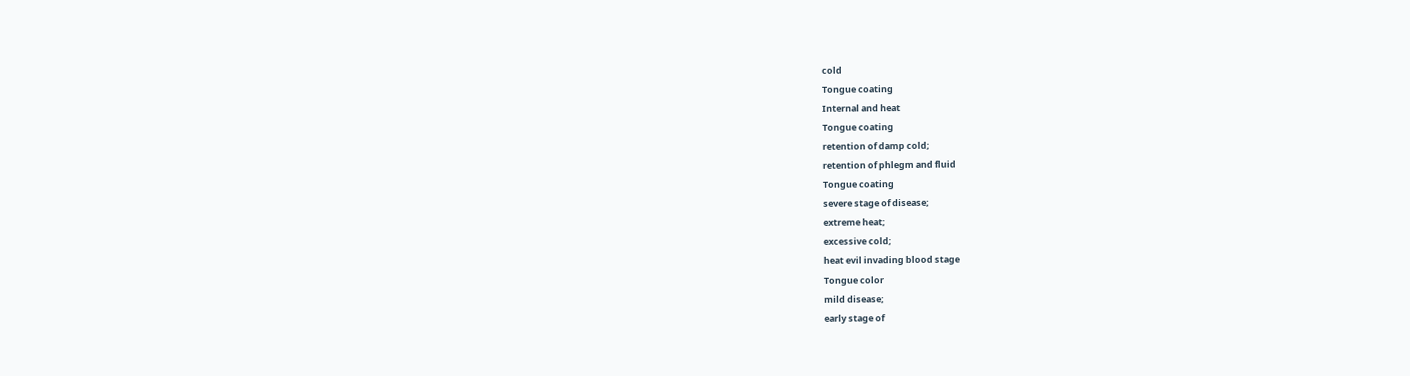cold
Tongue coating
Internal and heat
Tongue coating
retention of damp cold;
retention of phlegm and fluid
Tongue coating
severe stage of disease;
extreme heat;
excessive cold;
heat evil invading blood stage
Tongue color
mild disease;
early stage of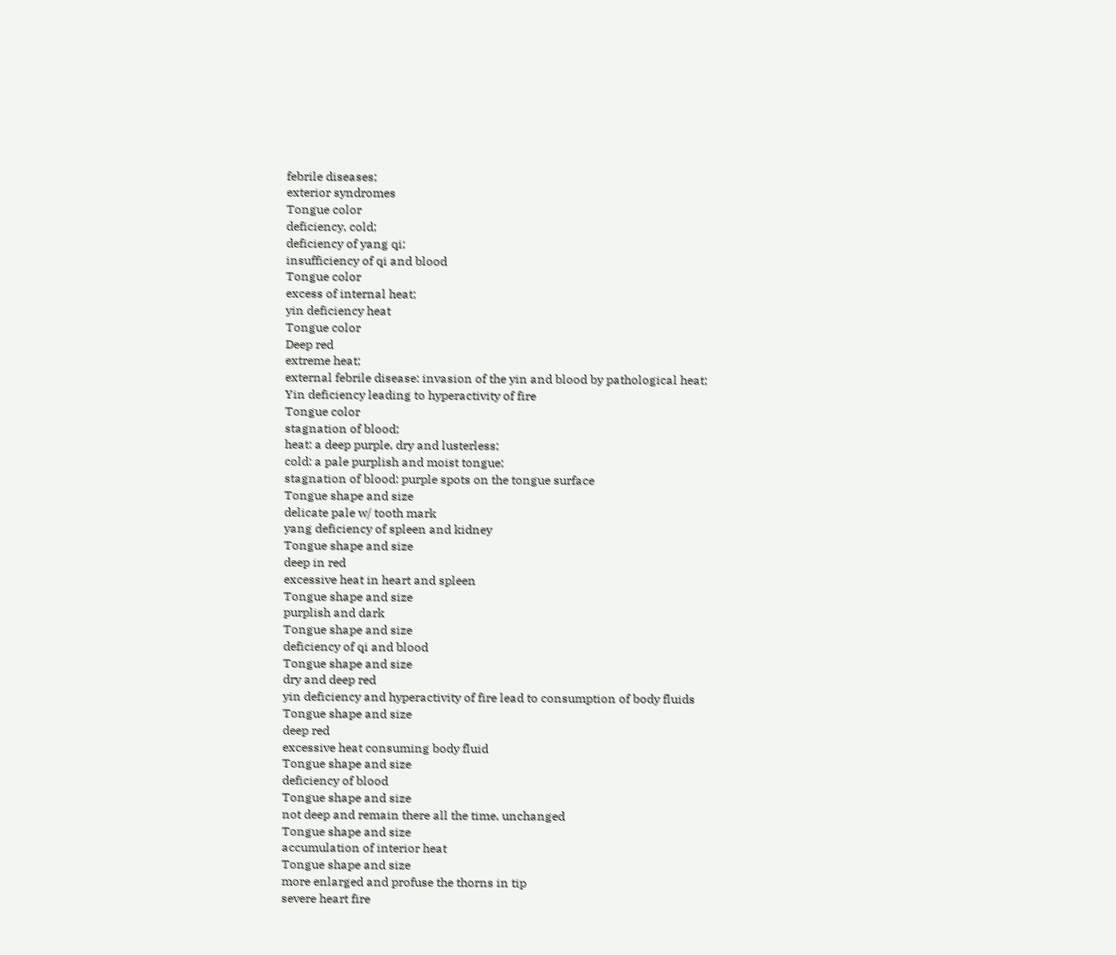febrile diseases;
exterior syndromes
Tongue color
deficiency, cold;
deficiency of yang qi;
insufficiency of qi and blood
Tongue color
excess of internal heat;
yin deficiency heat
Tongue color
Deep red
extreme heat;
external febrile disease: invasion of the yin and blood by pathological heat;
Yin deficiency leading to hyperactivity of fire
Tongue color
stagnation of blood;
heat: a deep purple, dry and lusterless;
cold: a pale purplish and moist tongue;
stagnation of blood: purple spots on the tongue surface
Tongue shape and size
delicate pale w/ tooth mark
yang deficiency of spleen and kidney
Tongue shape and size
deep in red
excessive heat in heart and spleen
Tongue shape and size
purplish and dark
Tongue shape and size
deficiency of qi and blood
Tongue shape and size
dry and deep red
yin deficiency and hyperactivity of fire lead to consumption of body fluids
Tongue shape and size
deep red
excessive heat consuming body fluid
Tongue shape and size
deficiency of blood
Tongue shape and size
not deep and remain there all the time, unchanged
Tongue shape and size
accumulation of interior heat
Tongue shape and size
more enlarged and profuse the thorns in tip
severe heart fire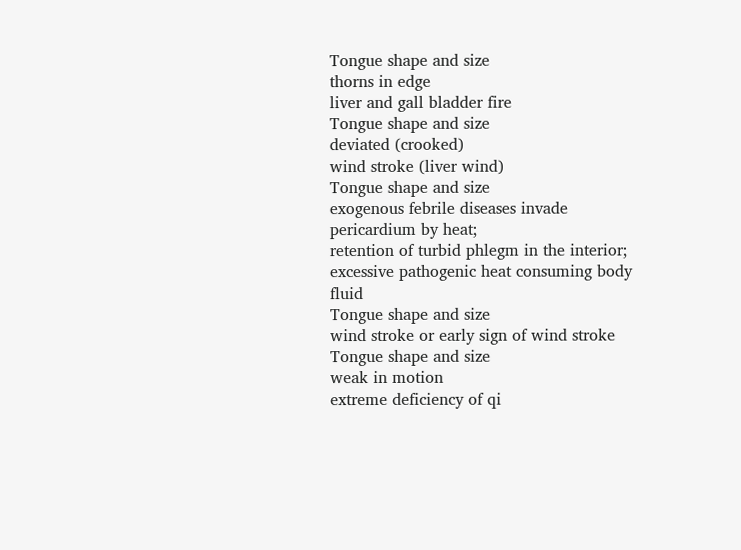Tongue shape and size
thorns in edge
liver and gall bladder fire
Tongue shape and size
deviated (crooked)
wind stroke (liver wind)
Tongue shape and size
exogenous febrile diseases invade pericardium by heat;
retention of turbid phlegm in the interior;
excessive pathogenic heat consuming body fluid
Tongue shape and size
wind stroke or early sign of wind stroke
Tongue shape and size
weak in motion
extreme deficiency of qi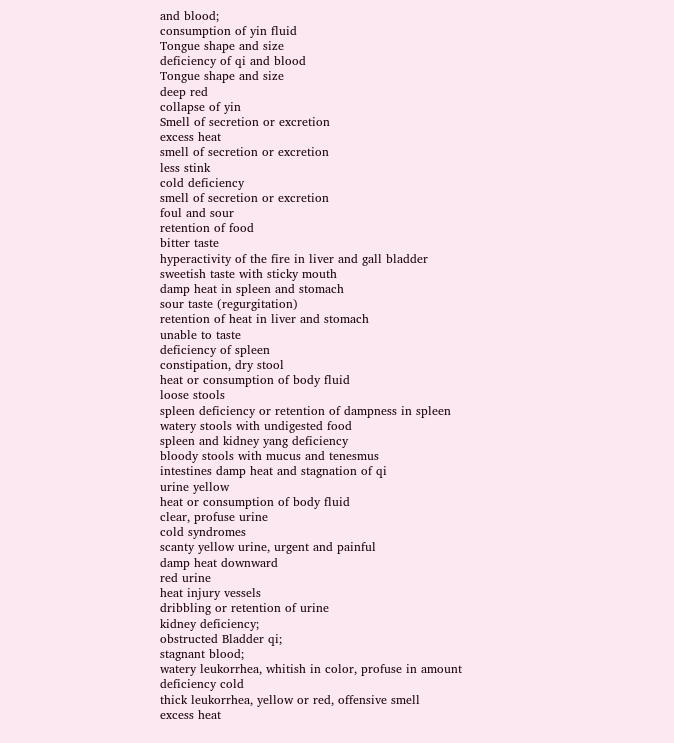and blood;
consumption of yin fluid
Tongue shape and size
deficiency of qi and blood
Tongue shape and size
deep red
collapse of yin
Smell of secretion or excretion
excess heat
smell of secretion or excretion
less stink
cold deficiency
smell of secretion or excretion
foul and sour
retention of food
bitter taste
hyperactivity of the fire in liver and gall bladder
sweetish taste with sticky mouth
damp heat in spleen and stomach
sour taste (regurgitation)
retention of heat in liver and stomach
unable to taste
deficiency of spleen
constipation, dry stool
heat or consumption of body fluid
loose stools
spleen deficiency or retention of dampness in spleen
watery stools with undigested food
spleen and kidney yang deficiency
bloody stools with mucus and tenesmus
intestines damp heat and stagnation of qi
urine yellow
heat or consumption of body fluid
clear, profuse urine
cold syndromes
scanty yellow urine, urgent and painful
damp heat downward
red urine
heat injury vessels
dribbling or retention of urine
kidney deficiency;
obstructed Bladder qi;
stagnant blood;
watery leukorrhea, whitish in color, profuse in amount
deficiency cold
thick leukorrhea, yellow or red, offensive smell
excess heat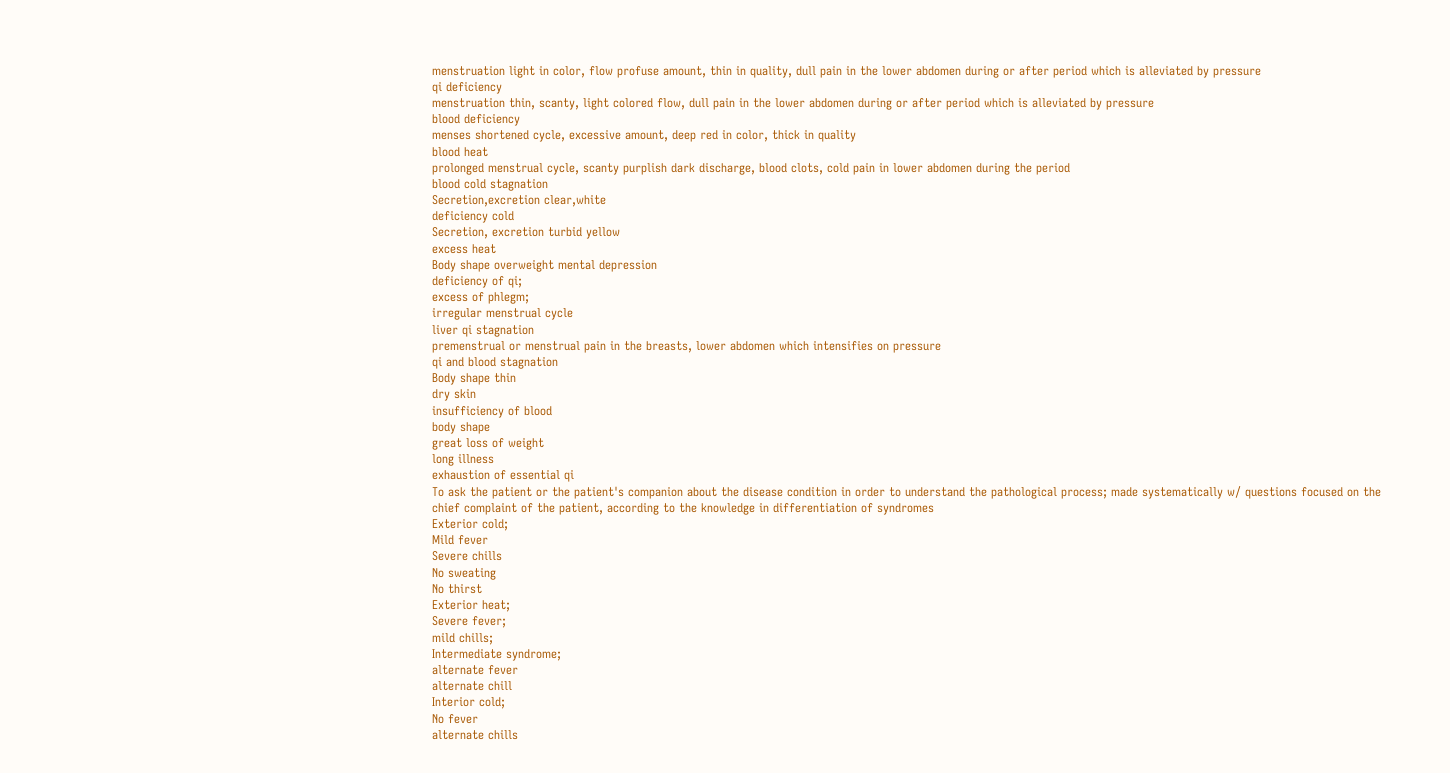menstruation light in color, flow profuse amount, thin in quality, dull pain in the lower abdomen during or after period which is alleviated by pressure
qi deficiency
menstruation thin, scanty, light colored flow, dull pain in the lower abdomen during or after period which is alleviated by pressure
blood deficiency
menses shortened cycle, excessive amount, deep red in color, thick in quality
blood heat
prolonged menstrual cycle, scanty purplish dark discharge, blood clots, cold pain in lower abdomen during the period
blood cold stagnation
Secretion,excretion clear,white
deficiency cold
Secretion, excretion turbid yellow
excess heat
Body shape overweight mental depression
deficiency of qi;
excess of phlegm;
irregular menstrual cycle
liver qi stagnation
premenstrual or menstrual pain in the breasts, lower abdomen which intensifies on pressure
qi and blood stagnation
Body shape thin
dry skin
insufficiency of blood
body shape
great loss of weight
long illness
exhaustion of essential qi
To ask the patient or the patient's companion about the disease condition in order to understand the pathological process; made systematically w/ questions focused on the chief complaint of the patient, according to the knowledge in differentiation of syndromes
Exterior cold;
Mild fever
Severe chills
No sweating
No thirst
Exterior heat;
Severe fever;
mild chills;
Intermediate syndrome;
alternate fever
alternate chill
Interior cold;
No fever
alternate chills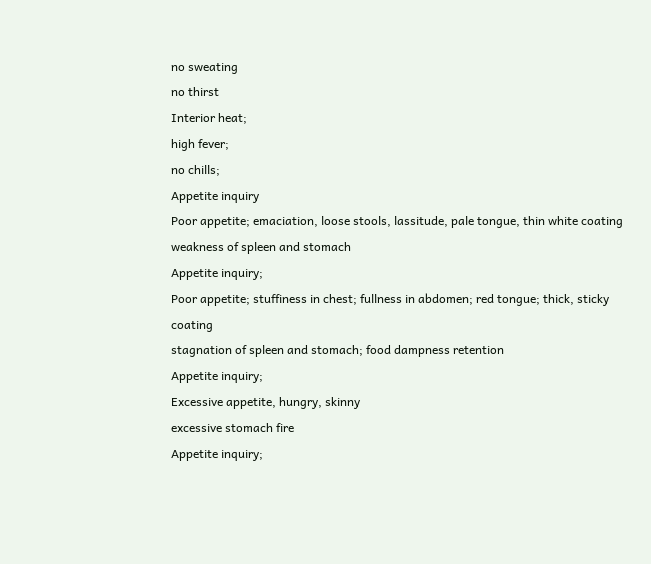no sweating
no thirst
Interior heat;
high fever;
no chills;
Appetite inquiry
Poor appetite; emaciation, loose stools, lassitude, pale tongue, thin white coating
weakness of spleen and stomach
Appetite inquiry;
Poor appetite; stuffiness in chest; fullness in abdomen; red tongue; thick, sticky coating
stagnation of spleen and stomach; food dampness retention
Appetite inquiry;
Excessive appetite, hungry, skinny
excessive stomach fire
Appetite inquiry;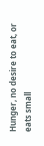Hunger, no desire to eat, or eats small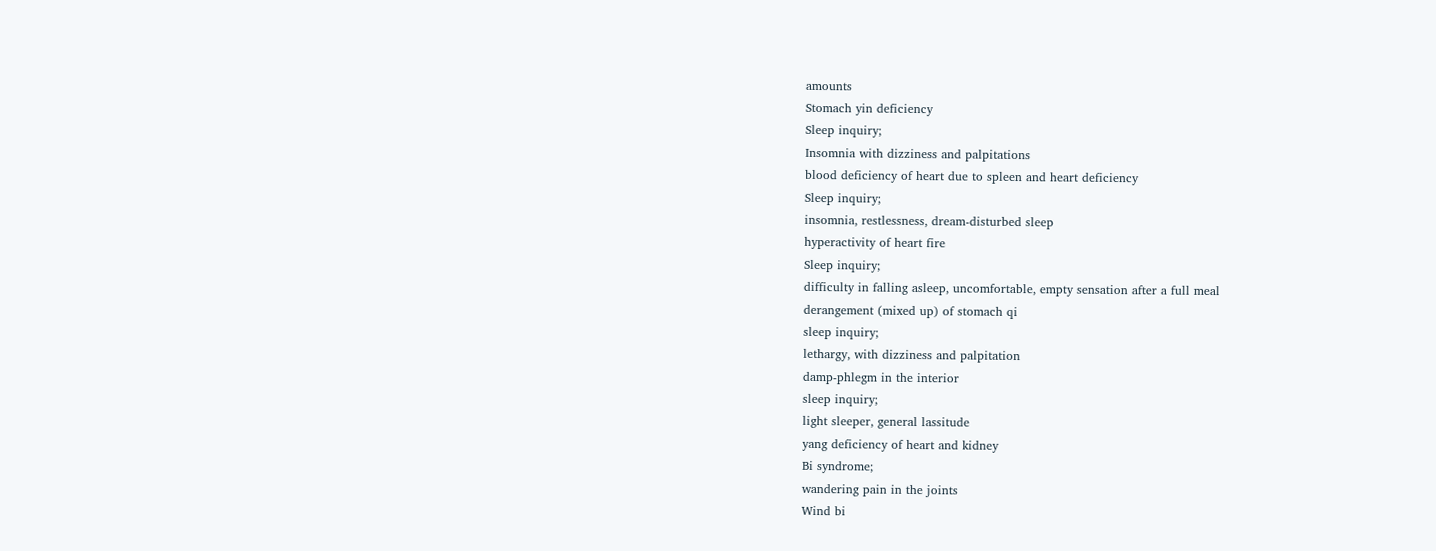amounts
Stomach yin deficiency
Sleep inquiry;
Insomnia with dizziness and palpitations
blood deficiency of heart due to spleen and heart deficiency
Sleep inquiry;
insomnia, restlessness, dream-disturbed sleep
hyperactivity of heart fire
Sleep inquiry;
difficulty in falling asleep, uncomfortable, empty sensation after a full meal
derangement (mixed up) of stomach qi
sleep inquiry;
lethargy, with dizziness and palpitation
damp-phlegm in the interior
sleep inquiry;
light sleeper, general lassitude
yang deficiency of heart and kidney
Bi syndrome;
wandering pain in the joints
Wind bi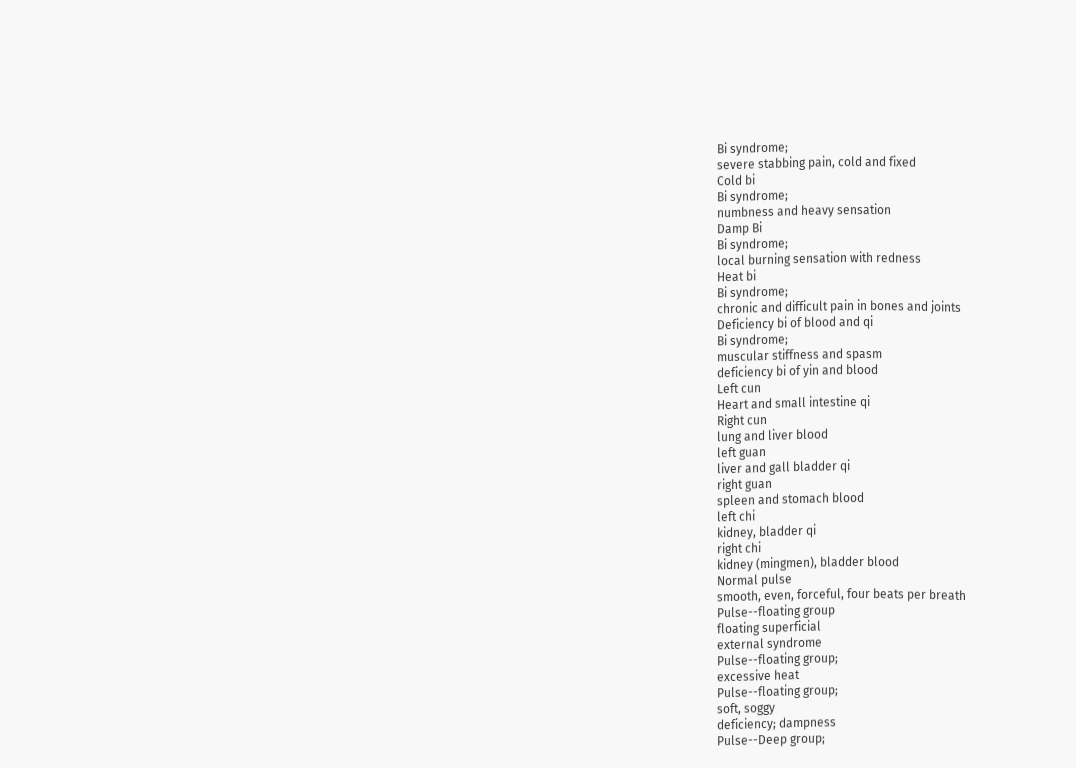Bi syndrome;
severe stabbing pain, cold and fixed
Cold bi
Bi syndrome;
numbness and heavy sensation
Damp Bi
Bi syndrome;
local burning sensation with redness
Heat bi
Bi syndrome;
chronic and difficult pain in bones and joints
Deficiency bi of blood and qi
Bi syndrome;
muscular stiffness and spasm
deficiency bi of yin and blood
Left cun
Heart and small intestine qi
Right cun
lung and liver blood
left guan
liver and gall bladder qi
right guan
spleen and stomach blood
left chi
kidney, bladder qi
right chi
kidney (mingmen), bladder blood
Normal pulse
smooth, even, forceful, four beats per breath
Pulse--floating group
floating superficial
external syndrome
Pulse--floating group;
excessive heat
Pulse--floating group;
soft, soggy
deficiency; dampness
Pulse--Deep group;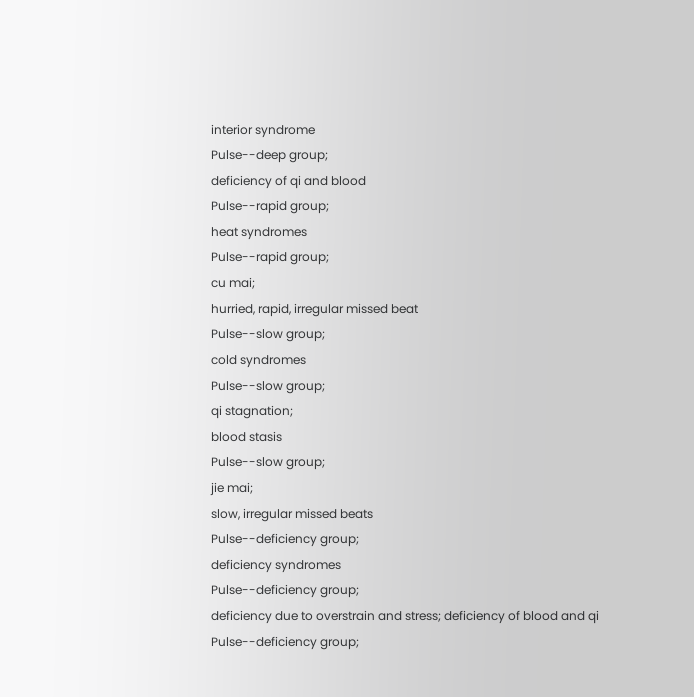interior syndrome
Pulse--deep group;
deficiency of qi and blood
Pulse--rapid group;
heat syndromes
Pulse--rapid group;
cu mai;
hurried, rapid, irregular missed beat
Pulse--slow group;
cold syndromes
Pulse--slow group;
qi stagnation;
blood stasis
Pulse--slow group;
jie mai;
slow, irregular missed beats
Pulse--deficiency group;
deficiency syndromes
Pulse--deficiency group;
deficiency due to overstrain and stress; deficiency of blood and qi
Pulse--deficiency group;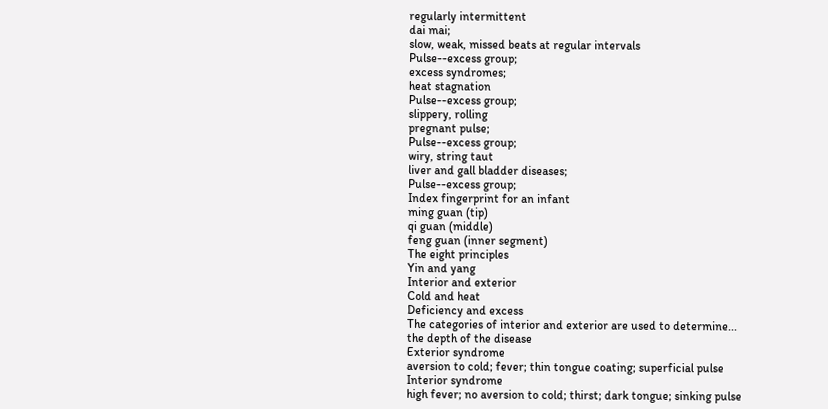regularly intermittent
dai mai;
slow, weak, missed beats at regular intervals
Pulse--excess group;
excess syndromes;
heat stagnation
Pulse--excess group;
slippery, rolling
pregnant pulse;
Pulse--excess group;
wiry, string taut
liver and gall bladder diseases;
Pulse--excess group;
Index fingerprint for an infant
ming guan (tip)
qi guan (middle)
feng guan (inner segment)
The eight principles
Yin and yang
Interior and exterior
Cold and heat
Deficiency and excess
The categories of interior and exterior are used to determine...
the depth of the disease
Exterior syndrome
aversion to cold; fever; thin tongue coating; superficial pulse
Interior syndrome
high fever; no aversion to cold; thirst; dark tongue; sinking pulse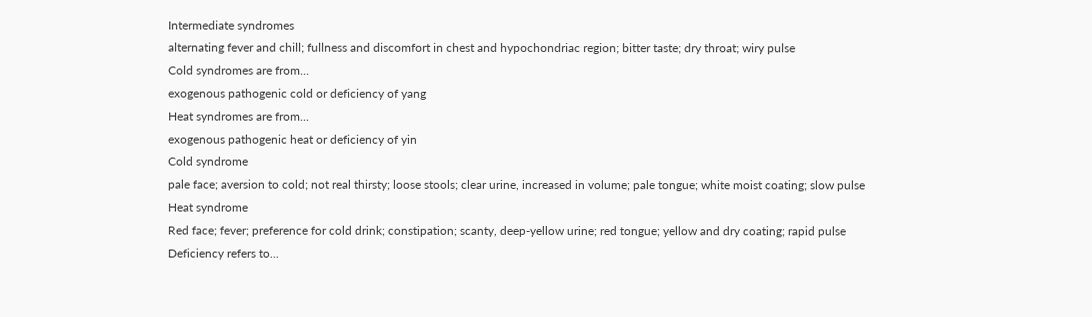Intermediate syndromes
alternating fever and chill; fullness and discomfort in chest and hypochondriac region; bitter taste; dry throat; wiry pulse
Cold syndromes are from...
exogenous pathogenic cold or deficiency of yang
Heat syndromes are from...
exogenous pathogenic heat or deficiency of yin
Cold syndrome
pale face; aversion to cold; not real thirsty; loose stools; clear urine, increased in volume; pale tongue; white moist coating; slow pulse
Heat syndrome
Red face; fever; preference for cold drink; constipation; scanty, deep-yellow urine; red tongue; yellow and dry coating; rapid pulse
Deficiency refers to...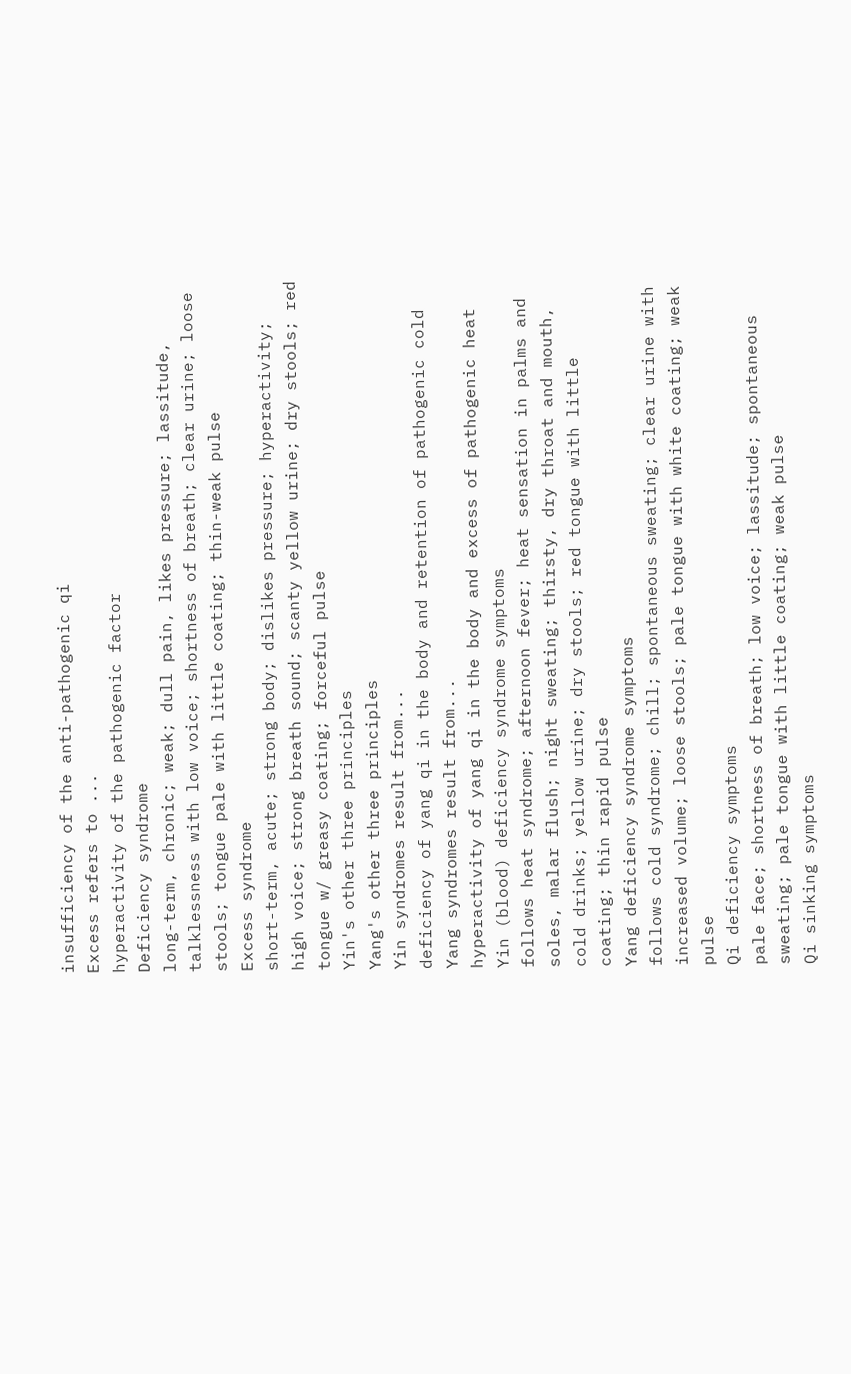insufficiency of the anti-pathogenic qi
Excess refers to ...
hyperactivity of the pathogenic factor
Deficiency syndrome
long-term, chronic; weak; dull pain, likes pressure; lassitude, talklessness with low voice; shortness of breath; clear urine; loose stools; tongue pale with little coating; thin-weak pulse
Excess syndrome
short-term, acute; strong body; dislikes pressure; hyperactivity; high voice; strong breath sound; scanty yellow urine; dry stools; red tongue w/ greasy coating; forceful pulse
Yin's other three principles
Yang's other three principles
Yin syndromes result from...
deficiency of yang qi in the body and retention of pathogenic cold
Yang syndromes result from...
hyperactivity of yang qi in the body and excess of pathogenic heat
Yin (blood) deficiency syndrome symptoms
follows heat syndrome; afternoon fever; heat sensation in palms and soles, malar flush; night sweating; thirsty, dry throat and mouth, cold drinks; yellow urine; dry stools; red tongue with little coating; thin rapid pulse
Yang deficiency syndrome symptoms
follows cold syndrome; chill; spontaneous sweating; clear urine with increased volume; loose stools; pale tongue with white coating; weak pulse
Qi deficiency symptoms
pale face; shortness of breath; low voice; lassitude; spontaneous sweating; pale tongue with little coating; weak pulse
Qi sinking symptoms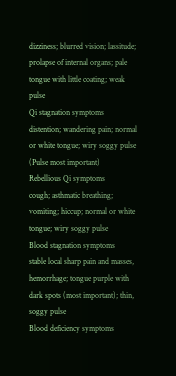dizziness; blurred vision; lassitude; prolapse of internal organs; pale tongue with little coating; weak pulse
Qi stagnation symptoms
distention; wandering pain; normal or white tongue; wiry soggy pulse (Pulse most important)
Rebellious Qi symptoms
cough; asthmatic breathing; vomiting; hiccup; normal or white tongue; wiry soggy pulse
Blood stagnation symptoms
stable local sharp pain and masses, hemorrhage; tongue purple with dark spots (most important); thin, soggy pulse
Blood deficiency symptoms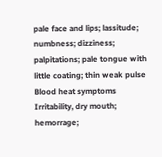pale face and lips; lassitude; numbness; dizziness; palpitations; pale tongue with little coating; thin weak pulse
Blood heat symptoms
Irritability, dry mouth; hemorrage;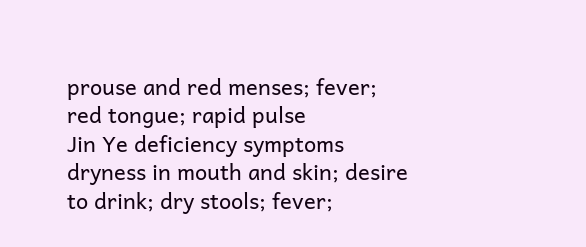prouse and red menses; fever; red tongue; rapid pulse
Jin Ye deficiency symptoms
dryness in mouth and skin; desire to drink; dry stools; fever;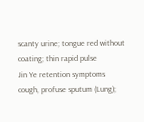scanty urine; tongue red without coating; thin rapid pulse
Jin Ye retention symptoms
cough, profuse sputum (Lung);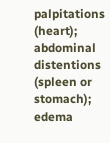palpitations (heart); abdominal distentions (spleen or stomach); edema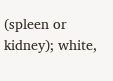(spleen or kidney); white,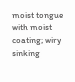moist tongue with moist coating; wiry sinking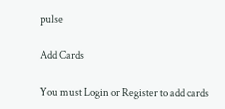pulse

Add Cards

You must Login or Register to add cards